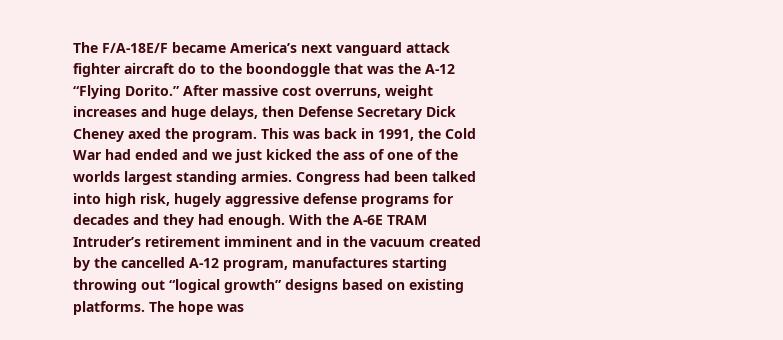The F/A-18E/F became America’s next vanguard attack fighter aircraft do to the boondoggle that was the A-12 “Flying Dorito.” After massive cost overruns, weight increases and huge delays, then Defense Secretary Dick Cheney axed the program. This was back in 1991, the Cold War had ended and we just kicked the ass of one of the worlds largest standing armies. Congress had been talked into high risk, hugely aggressive defense programs for decades and they had enough. With the A-6E TRAM Intruder’s retirement imminent and in the vacuum created by the cancelled A-12 program, manufactures starting throwing out “logical growth” designs based on existing platforms. The hope was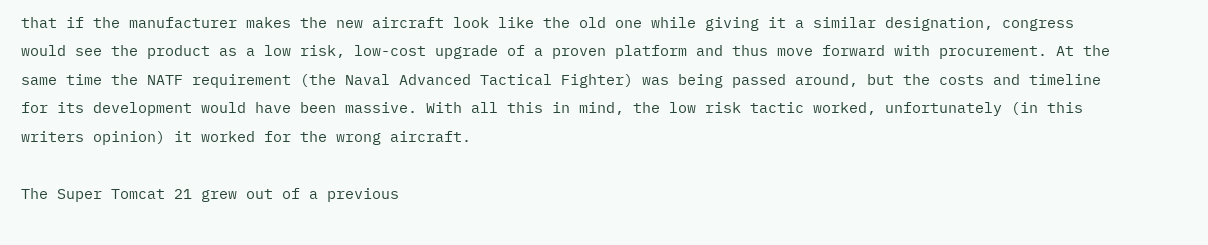that if the manufacturer makes the new aircraft look like the old one while giving it a similar designation, congress would see the product as a low risk, low-cost upgrade of a proven platform and thus move forward with procurement. At the same time the NATF requirement (the Naval Advanced Tactical Fighter) was being passed around, but the costs and timeline for its development would have been massive. With all this in mind, the low risk tactic worked, unfortunately (in this writers opinion) it worked for the wrong aircraft.

The Super Tomcat 21 grew out of a previous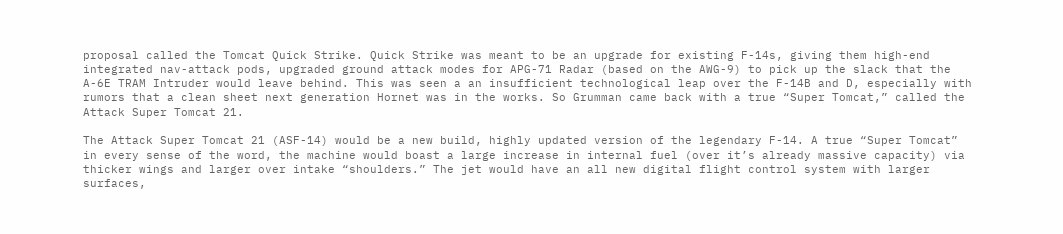proposal called the Tomcat Quick Strike. Quick Strike was meant to be an upgrade for existing F-14s, giving them high-end integrated nav-attack pods, upgraded ground attack modes for APG-71 Radar (based on the AWG-9) to pick up the slack that the A-6E TRAM Intruder would leave behind. This was seen a an insufficient technological leap over the F-14B and D, especially with rumors that a clean sheet next generation Hornet was in the works. So Grumman came back with a true “Super Tomcat,” called the Attack Super Tomcat 21.

The Attack Super Tomcat 21 (ASF-14) would be a new build, highly updated version of the legendary F-14. A true “Super Tomcat” in every sense of the word, the machine would boast a large increase in internal fuel (over it’s already massive capacity) via thicker wings and larger over intake “shoulders.” The jet would have an all new digital flight control system with larger surfaces,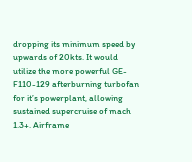dropping its minimum speed by upwards of 20kts. It would utilize the more powerful GE-F110-129 afterburning turbofan for it’s powerplant, allowing sustained supercruise of mach 1.3+. Airframe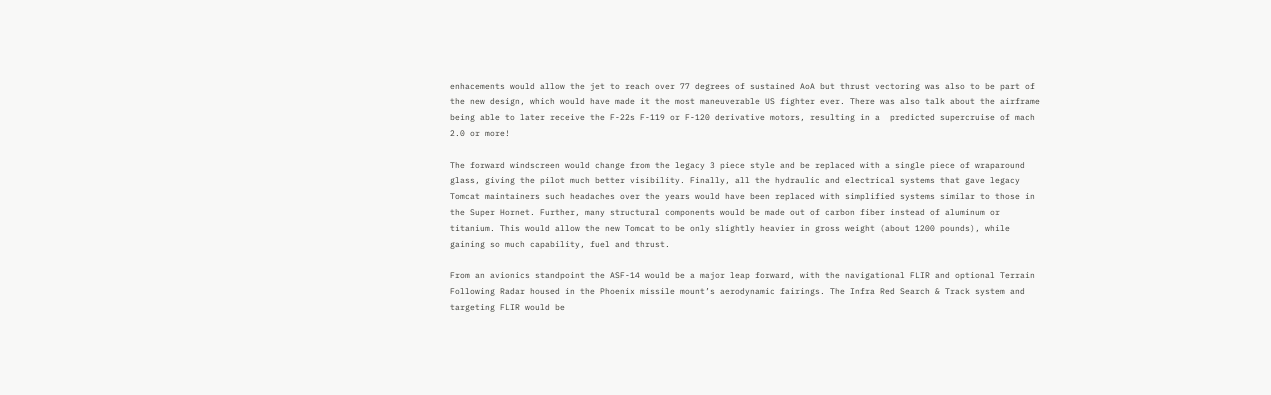enhacements would allow the jet to reach over 77 degrees of sustained AoA but thrust vectoring was also to be part of the new design, which would have made it the most maneuverable US fighter ever. There was also talk about the airframe being able to later receive the F-22s F-119 or F-120 derivative motors, resulting in a  predicted supercruise of mach 2.0 or more!

The forward windscreen would change from the legacy 3 piece style and be replaced with a single piece of wraparound glass, giving the pilot much better visibility. Finally, all the hydraulic and electrical systems that gave legacy Tomcat maintainers such headaches over the years would have been replaced with simplified systems similar to those in the Super Hornet. Further, many structural components would be made out of carbon fiber instead of aluminum or titanium. This would allow the new Tomcat to be only slightly heavier in gross weight (about 1200 pounds), while gaining so much capability, fuel and thrust.

From an avionics standpoint the ASF-14 would be a major leap forward, with the navigational FLIR and optional Terrain Following Radar housed in the Phoenix missile mount’s aerodynamic fairings. The Infra Red Search & Track system and targeting FLIR would be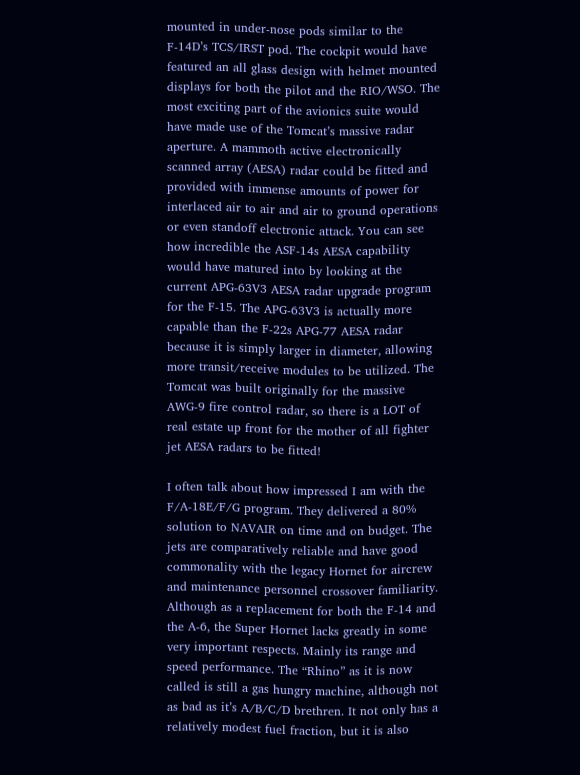mounted in under-nose pods similar to the F-14D’s TCS/IRST pod. The cockpit would have featured an all glass design with helmet mounted displays for both the pilot and the RIO/WSO. The most exciting part of the avionics suite would have made use of the Tomcat’s massive radar aperture. A mammoth active electronically scanned array (AESA) radar could be fitted and provided with immense amounts of power for interlaced air to air and air to ground operations or even standoff electronic attack. You can see how incredible the ASF-14s AESA capability would have matured into by looking at the current APG-63V3 AESA radar upgrade program for the F-15. The APG-63V3 is actually more capable than the F-22s APG-77 AESA radar because it is simply larger in diameter, allowing more transit/receive modules to be utilized. The Tomcat was built originally for the massive AWG-9 fire control radar, so there is a LOT of real estate up front for the mother of all fighter jet AESA radars to be fitted!

I often talk about how impressed I am with the F/A-18E/F/G program. They delivered a 80% solution to NAVAIR on time and on budget. The jets are comparatively reliable and have good commonality with the legacy Hornet for aircrew and maintenance personnel crossover familiarity. Although as a replacement for both the F-14 and the A-6, the Super Hornet lacks greatly in some very important respects. Mainly its range and speed performance. The “Rhino” as it is now called is still a gas hungry machine, although not as bad as it’s A/B/C/D brethren. It not only has a relatively modest fuel fraction, but it is also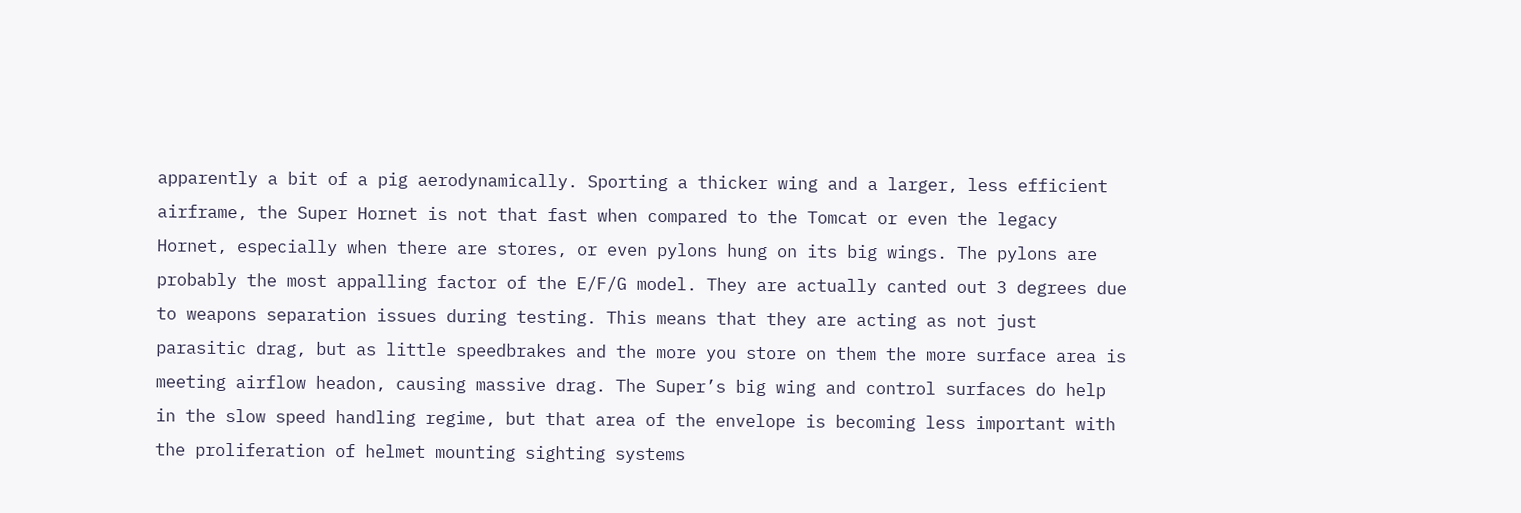apparently a bit of a pig aerodynamically. Sporting a thicker wing and a larger, less efficient airframe, the Super Hornet is not that fast when compared to the Tomcat or even the legacy Hornet, especially when there are stores, or even pylons hung on its big wings. The pylons are probably the most appalling factor of the E/F/G model. They are actually canted out 3 degrees due to weapons separation issues during testing. This means that they are acting as not just parasitic drag, but as little speedbrakes and the more you store on them the more surface area is meeting airflow headon, causing massive drag. The Super’s big wing and control surfaces do help in the slow speed handling regime, but that area of the envelope is becoming less important with the proliferation of helmet mounting sighting systems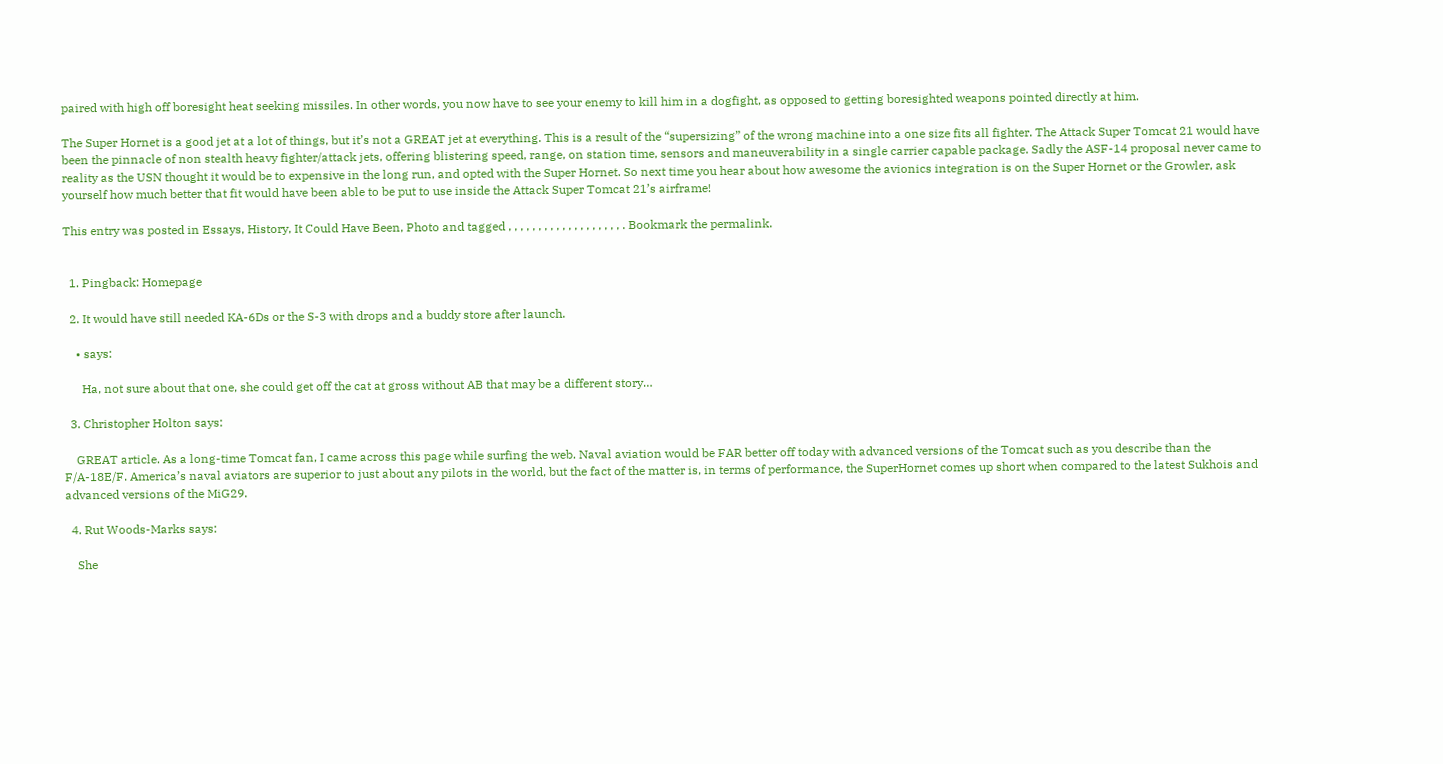paired with high off boresight heat seeking missiles. In other words, you now have to see your enemy to kill him in a dogfight, as opposed to getting boresighted weapons pointed directly at him.

The Super Hornet is a good jet at a lot of things, but it’s not a GREAT jet at everything. This is a result of the “supersizing” of the wrong machine into a one size fits all fighter. The Attack Super Tomcat 21 would have been the pinnacle of non stealth heavy fighter/attack jets, offering blistering speed, range, on station time, sensors and maneuverability in a single carrier capable package. Sadly the ASF-14 proposal never came to reality as the USN thought it would be to expensive in the long run, and opted with the Super Hornet. So next time you hear about how awesome the avionics integration is on the Super Hornet or the Growler, ask yourself how much better that fit would have been able to be put to use inside the Attack Super Tomcat 21’s airframe!

This entry was posted in Essays, History, It Could Have Been, Photo and tagged , , , , , , , , , , , , , , , , , , , . Bookmark the permalink.


  1. Pingback: Homepage

  2. It would have still needed KA-6Ds or the S-3 with drops and a buddy store after launch.

    • says:

      Ha, not sure about that one, she could get off the cat at gross without AB that may be a different story…

  3. Christopher Holton says:

    GREAT article. As a long-time Tomcat fan, I came across this page while surfing the web. Naval aviation would be FAR better off today with advanced versions of the Tomcat such as you describe than the F/A-18E/F. America’s naval aviators are superior to just about any pilots in the world, but the fact of the matter is, in terms of performance, the SuperHornet comes up short when compared to the latest Sukhois and advanced versions of the MiG29.

  4. Rut Woods-Marks says:

    She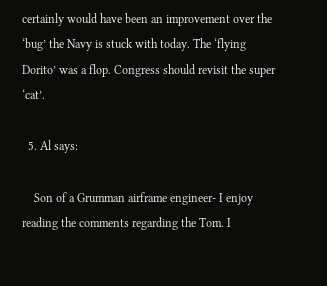certainly would have been an improvement over the ‘bug’ the Navy is stuck with today. The ‘flying Dorito’ was a flop. Congress should revisit the super ‘cat’.

  5. Al says:

    Son of a Grumman airframe engineer- I enjoy reading the comments regarding the Tom. I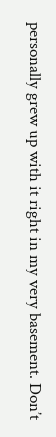personally grew up with it right in my very basement. Don’t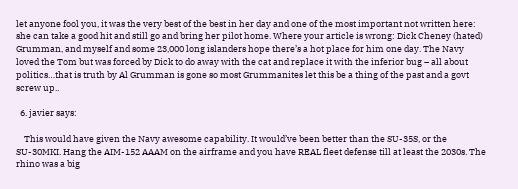let anyone fool you, it was the very best of the best in her day and one of the most important not written here: she can take a good hit and still go and bring her pilot home. Where your article is wrong: Dick Cheney (hated) Grumman, and myself and some 23,000 long islanders hope there’s a hot place for him one day. The Navy loved the Tom but was forced by Dick to do away with the cat and replace it with the inferior bug – all about politics…that is truth by Al Grumman is gone so most Grummanites let this be a thing of the past and a govt screw up..

  6. javier says:

    This would have given the Navy awesome capability. It would’ve been better than the SU-35S, or the SU-30MKI. Hang the AIM-152 AAAM on the airframe and you have REAL fleet defense till at least the 2030s. The rhino was a big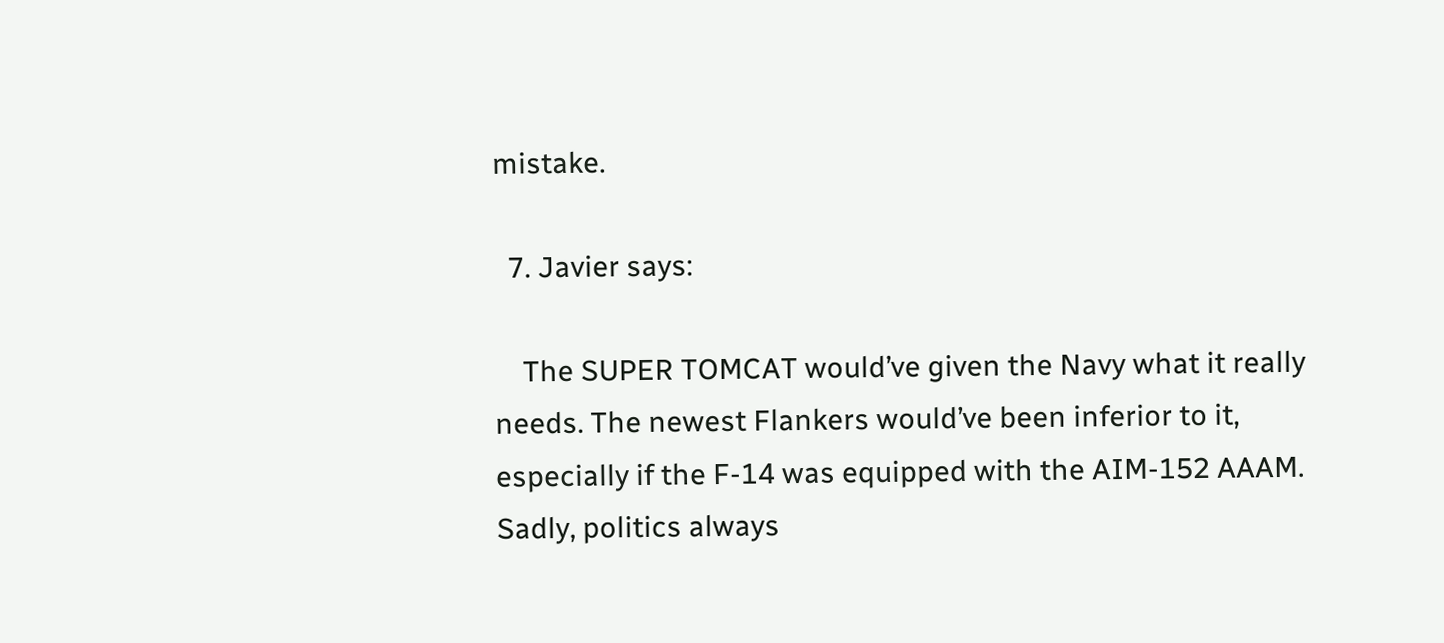mistake.

  7. Javier says:

    The SUPER TOMCAT would’ve given the Navy what it really needs. The newest Flankers would’ve been inferior to it, especially if the F-14 was equipped with the AIM-152 AAAM. Sadly, politics always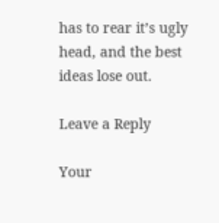has to rear it’s ugly head, and the best ideas lose out.

Leave a Reply

Your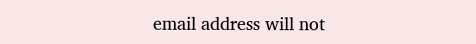email address will not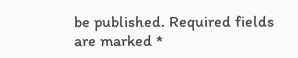be published. Required fields are marked *